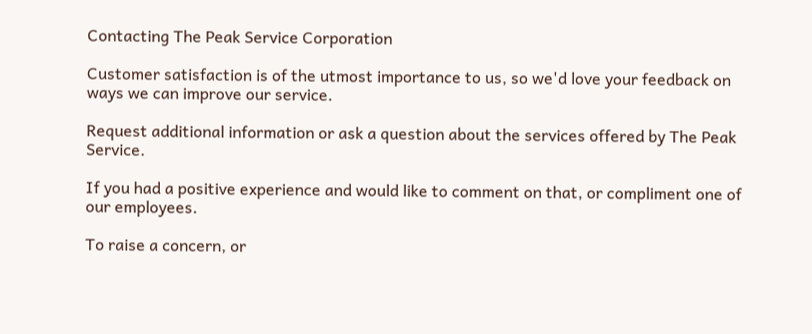Contacting The Peak Service Corporation

Customer satisfaction is of the utmost importance to us, so we'd love your feedback on ways we can improve our service.

Request additional information or ask a question about the services offered by The Peak Service.

If you had a positive experience and would like to comment on that, or compliment one of our employees.

To raise a concern, or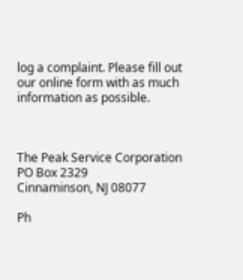log a complaint. Please fill out our online form with as much information as possible.



The Peak Service Corporation
PO Box 2329
Cinnaminson, NJ 08077

Ph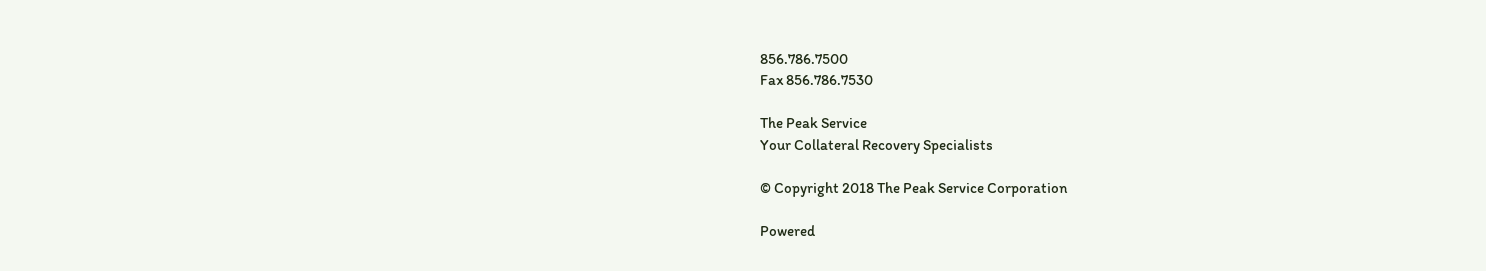856.786.7500
Fax 856.786.7530

The Peak Service
Your Collateral Recovery Specialists

© Copyright 2018 The Peak Service Corporation

Powered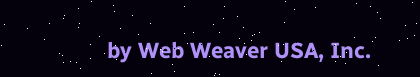by Web Weaver USA, Inc.